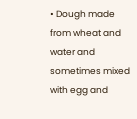• Dough made from wheat and water and sometimes mixed with egg and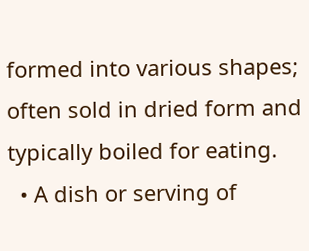formed into various shapes; often sold in dried form and typically boiled for eating.
  • A dish or serving of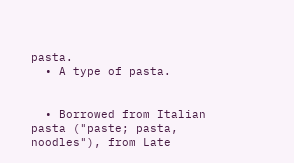pasta.
  • A type of pasta.


  • Borrowed from Italian pasta ("paste; pasta, noodles"), from Late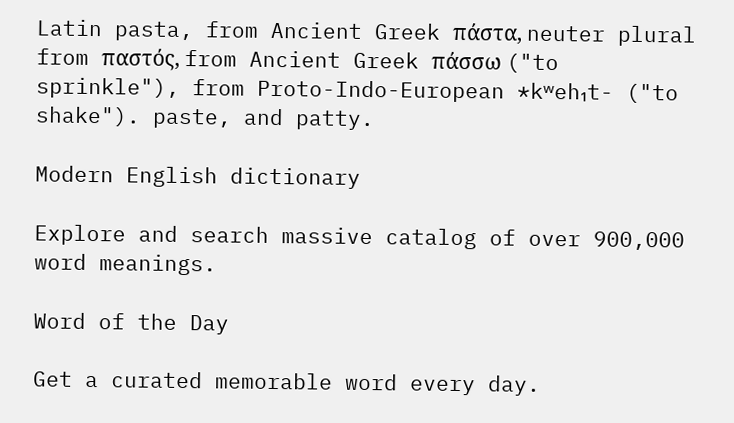Latin pasta, from Ancient Greek πάστα, neuter plural from παστός, from Ancient Greek πάσσω ("to sprinkle"), from Proto-Indo-European *kʷeh₁t- ("to shake"). paste, and patty.

Modern English dictionary

Explore and search massive catalog of over 900,000 word meanings.

Word of the Day

Get a curated memorable word every day.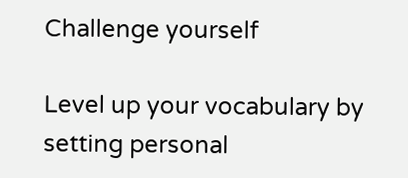Challenge yourself

Level up your vocabulary by setting personal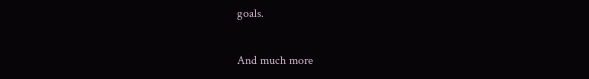goals.

And much more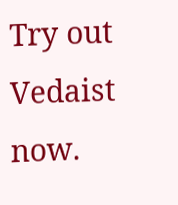Try out Vedaist now.